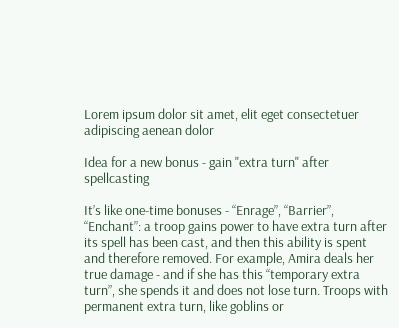Lorem ipsum dolor sit amet, elit eget consectetuer adipiscing aenean dolor

Idea for a new bonus - gain "extra turn" after spellcasting

It’s like one-time bonuses - “Enrage”, “Barrier”, “Enchant”: a troop gains power to have extra turn after its spell has been cast, and then this ability is spent and therefore removed. For example, Amira deals her true damage - and if she has this “temporary extra turn”, she spends it and does not lose turn. Troops with permanent extra turn, like goblins or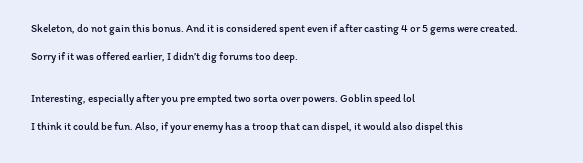Skeleton, do not gain this bonus. And it is considered spent even if after casting 4 or 5 gems were created.

Sorry if it was offered earlier, I didn’t dig forums too deep.


Interesting, especially after you pre empted two sorta over powers. Goblin speed lol

I think it could be fun. Also, if your enemy has a troop that can dispel, it would also dispel this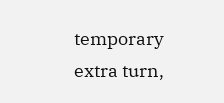temporary extra turn,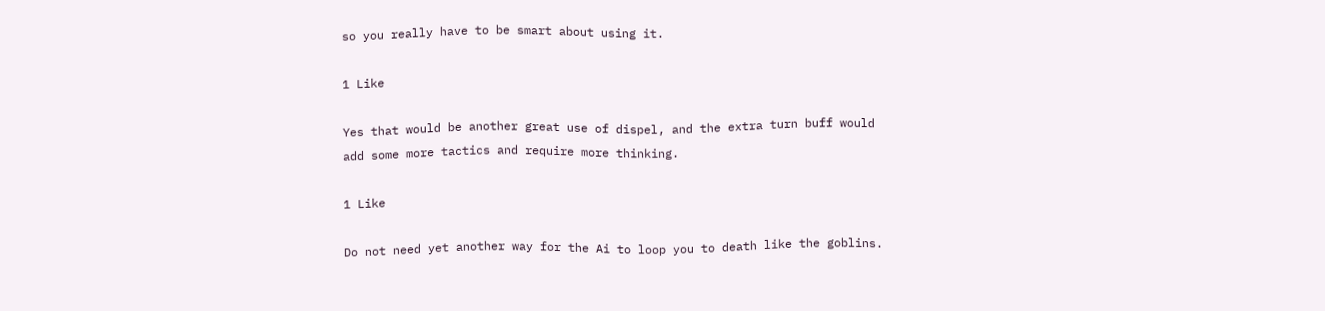so you really have to be smart about using it.

1 Like

Yes that would be another great use of dispel, and the extra turn buff would add some more tactics and require more thinking.

1 Like

Do not need yet another way for the Ai to loop you to death like the goblins.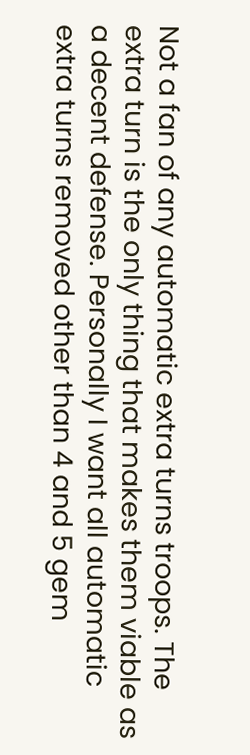Not a fan of any automatic extra turns troops. The extra turn is the only thing that makes them viable as a decent defense. Personally I want all automatic extra turns removed other than 4 and 5 gem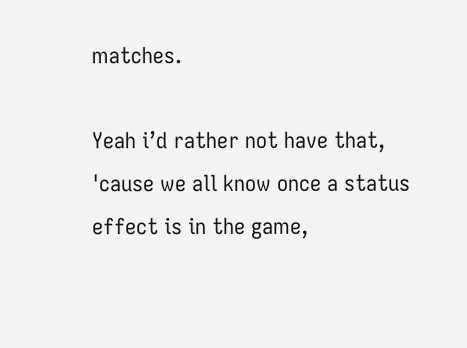matches.

Yeah i’d rather not have that, 'cause we all know once a status effect is in the game,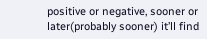positive or negative, sooner or later(probably sooner) it’ll find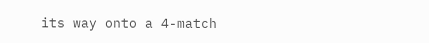its way onto a 4-match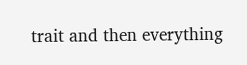trait and then everything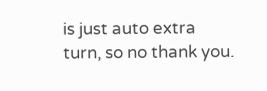is just auto extra turn, so no thank you.